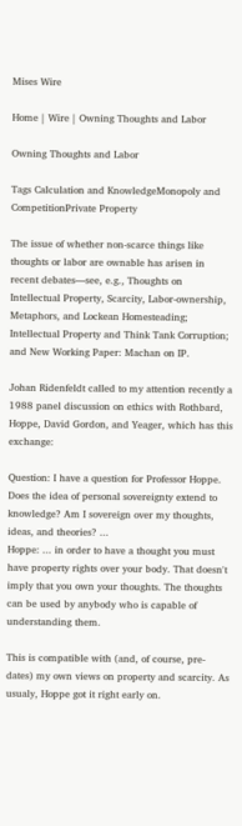Mises Wire

Home | Wire | Owning Thoughts and Labor

Owning Thoughts and Labor

Tags Calculation and KnowledgeMonopoly and CompetitionPrivate Property

The issue of whether non-scarce things like thoughts or labor are ownable has arisen in recent debates—see, e.g., Thoughts on Intellectual Property, Scarcity, Labor-ownership, Metaphors, and Lockean Homesteading; Intellectual Property and Think Tank Corruption; and New Working Paper: Machan on IP.

Johan Ridenfeldt called to my attention recently a 1988 panel discussion on ethics with Rothbard, Hoppe, David Gordon, and Yeager, which has this exchange:

Question: I have a question for Professor Hoppe. Does the idea of personal sovereignty extend to knowledge? Am I sovereign over my thoughts, ideas, and theories? ...
Hoppe: ... in order to have a thought you must have property rights over your body. That doesn't imply that you own your thoughts. The thoughts can be used by anybody who is capable of understanding them.

This is compatible with (and, of course, pre-dates) my own views on property and scarcity. As usualy, Hoppe got it right early on.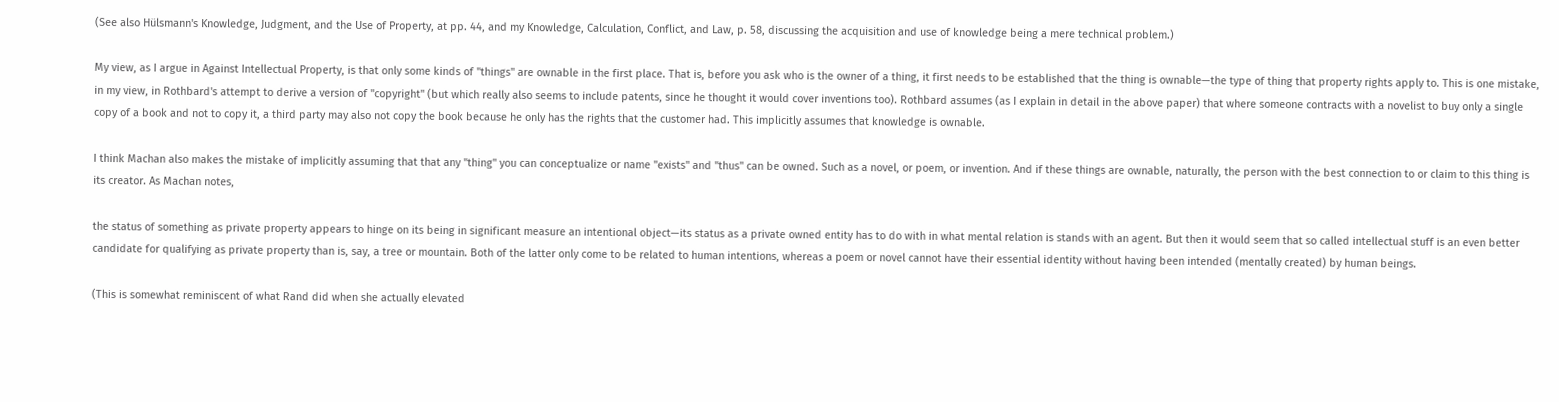(See also Hülsmann's Knowledge, Judgment, and the Use of Property, at pp. 44, and my Knowledge, Calculation, Conflict, and Law, p. 58, discussing the acquisition and use of knowledge being a mere technical problem.)

My view, as I argue in Against Intellectual Property, is that only some kinds of "things" are ownable in the first place. That is, before you ask who is the owner of a thing, it first needs to be established that the thing is ownable—the type of thing that property rights apply to. This is one mistake, in my view, in Rothbard's attempt to derive a version of "copyright" (but which really also seems to include patents, since he thought it would cover inventions too). Rothbard assumes (as I explain in detail in the above paper) that where someone contracts with a novelist to buy only a single copy of a book and not to copy it, a third party may also not copy the book because he only has the rights that the customer had. This implicitly assumes that knowledge is ownable.

I think Machan also makes the mistake of implicitly assuming that that any "thing" you can conceptualize or name "exists" and "thus" can be owned. Such as a novel, or poem, or invention. And if these things are ownable, naturally, the person with the best connection to or claim to this thing is its creator. As Machan notes,

the status of something as private property appears to hinge on its being in significant measure an intentional object—its status as a private owned entity has to do with in what mental relation is stands with an agent. But then it would seem that so called intellectual stuff is an even better candidate for qualifying as private property than is, say, a tree or mountain. Both of the latter only come to be related to human intentions, whereas a poem or novel cannot have their essential identity without having been intended (mentally created) by human beings.

(This is somewhat reminiscent of what Rand did when she actually elevated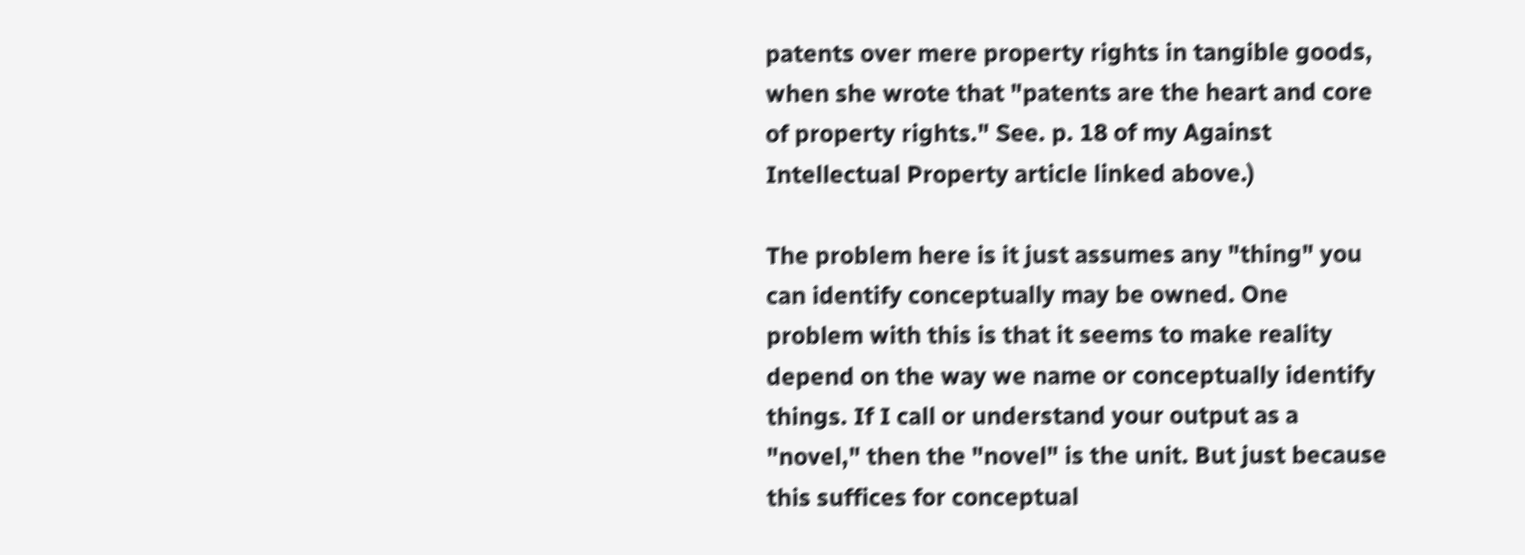patents over mere property rights in tangible goods, when she wrote that "patents are the heart and core of property rights." See. p. 18 of my Against Intellectual Property article linked above.)

The problem here is it just assumes any "thing" you can identify conceptually may be owned. One problem with this is that it seems to make reality depend on the way we name or conceptually identify things. If I call or understand your output as a "novel," then the "novel" is the unit. But just because this suffices for conceptual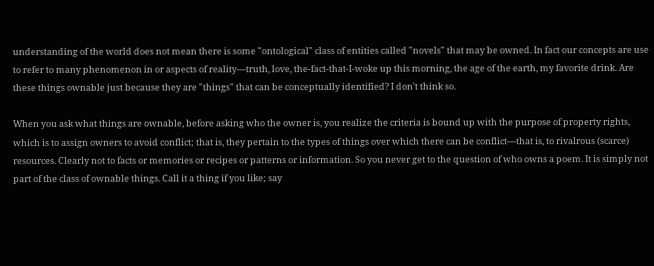understanding of the world does not mean there is some "ontological" class of entities called "novels" that may be owned. In fact our concepts are use to refer to many phenomenon in or aspects of reality—truth, love, the-fact-that-I-woke up this morning, the age of the earth, my favorite drink. Are these things ownable just because they are "things" that can be conceptually identified? I don't think so.

When you ask what things are ownable, before asking who the owner is, you realize the criteria is bound up with the purpose of property rights, which is to assign owners to avoid conflict; that is, they pertain to the types of things over which there can be conflict—that is, to rivalrous (scarce) resources. Clearly not to facts or memories or recipes or patterns or information. So you never get to the question of who owns a poem. It is simply not part of the class of ownable things. Call it a thing if you like; say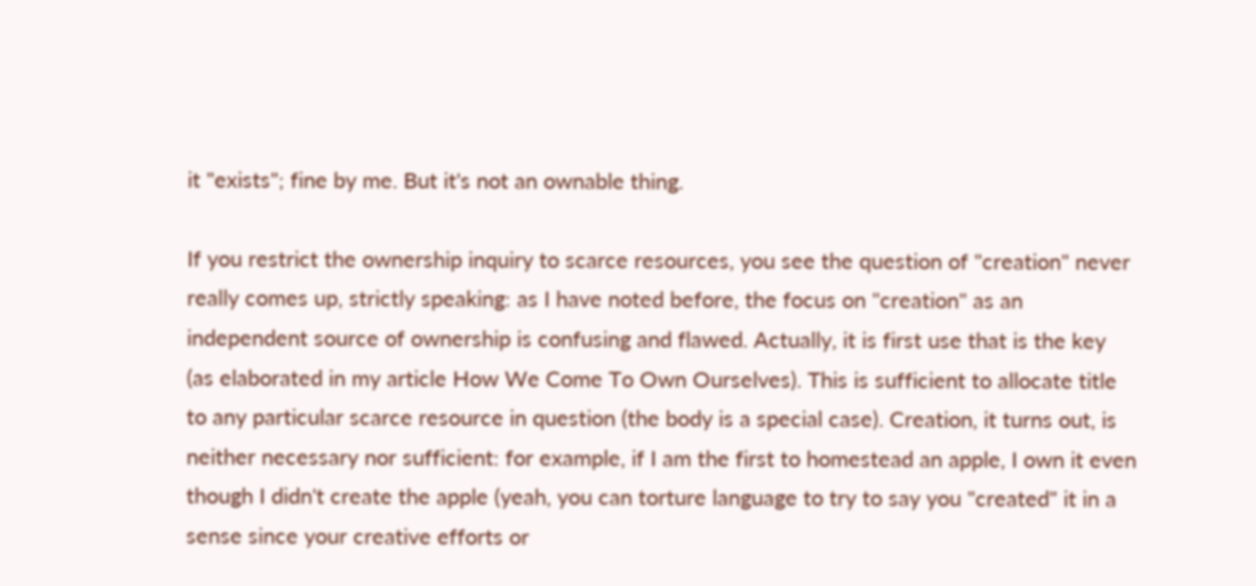it "exists"; fine by me. But it's not an ownable thing.

If you restrict the ownership inquiry to scarce resources, you see the question of "creation" never really comes up, strictly speaking: as I have noted before, the focus on "creation" as an independent source of ownership is confusing and flawed. Actually, it is first use that is the key (as elaborated in my article How We Come To Own Ourselves). This is sufficient to allocate title to any particular scarce resource in question (the body is a special case). Creation, it turns out, is neither necessary nor sufficient: for example, if I am the first to homestead an apple, I own it even though I didn't create the apple (yeah, you can torture language to try to say you "created" it in a sense since your creative efforts or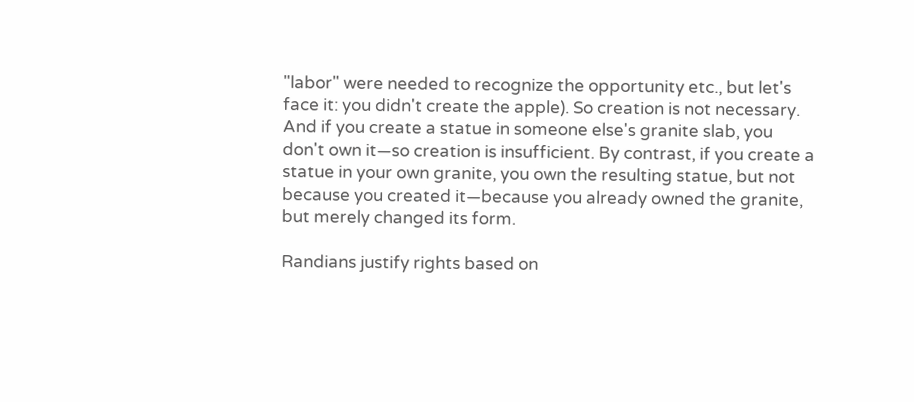"labor" were needed to recognize the opportunity etc., but let's face it: you didn't create the apple). So creation is not necessary. And if you create a statue in someone else's granite slab, you don't own it—so creation is insufficient. By contrast, if you create a statue in your own granite, you own the resulting statue, but not because you created it—because you already owned the granite, but merely changed its form.

Randians justify rights based on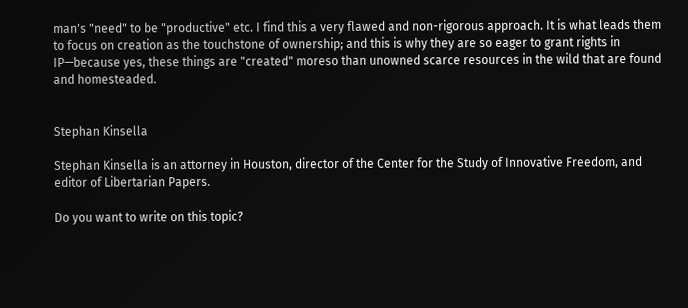man's "need" to be "productive" etc. I find this a very flawed and non-rigorous approach. It is what leads them to focus on creation as the touchstone of ownership; and this is why they are so eager to grant rights in IP—because yes, these things are "created" moreso than unowned scarce resources in the wild that are found and homesteaded.


Stephan Kinsella

Stephan Kinsella is an attorney in Houston, director of the Center for the Study of Innovative Freedom, and editor of Libertarian Papers.

Do you want to write on this topic?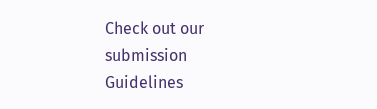Check out our submission Guidelines